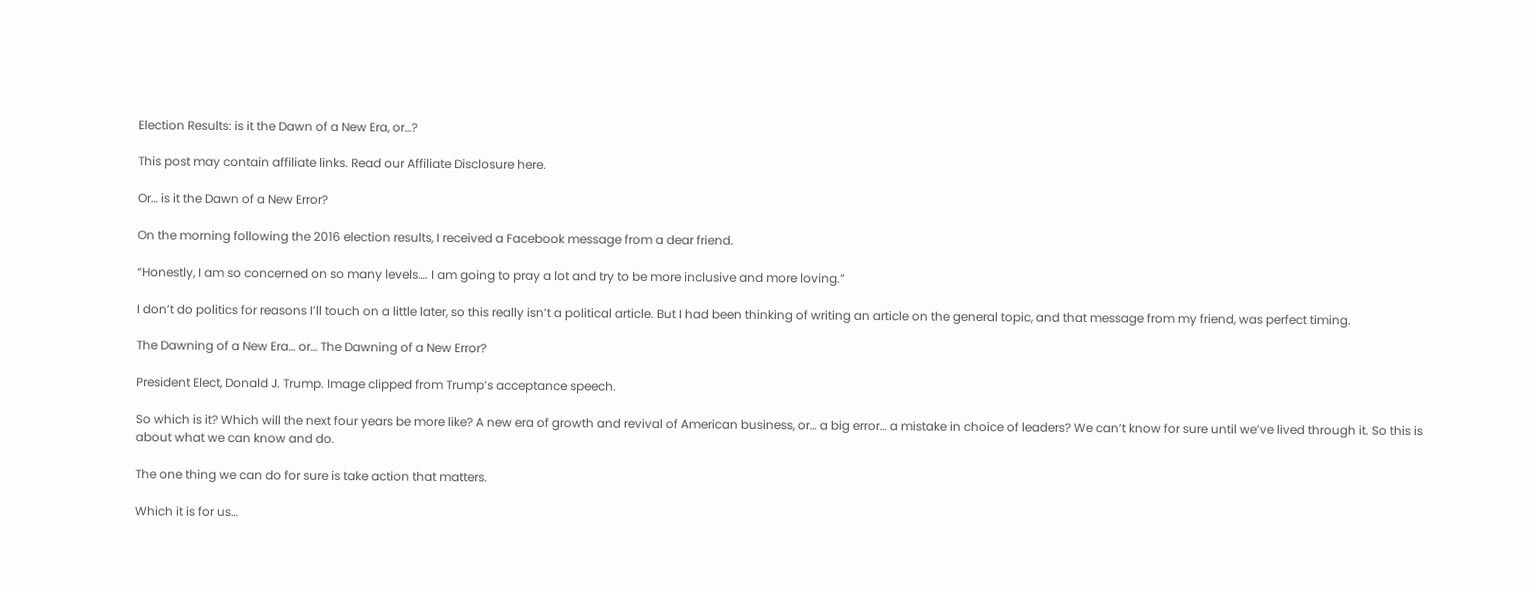Election Results: is it the Dawn of a New Era, or…?

This post may contain affiliate links. Read our Affiliate Disclosure here.

Or… is it the Dawn of a New Error?

On the morning following the 2016 election results, I received a Facebook message from a dear friend.

“Honestly, I am so concerned on so many levels…. I am going to pray a lot and try to be more inclusive and more loving.”

I don’t do politics for reasons I’ll touch on a little later, so this really isn’t a political article. But I had been thinking of writing an article on the general topic, and that message from my friend, was perfect timing.

The Dawning of a New Era… or… The Dawning of a New Error?

President Elect, Donald J. Trump. Image clipped from Trump’s acceptance speech.

So which is it? Which will the next four years be more like? A new era of growth and revival of American business, or… a big error… a mistake in choice of leaders? We can’t know for sure until we’ve lived through it. So this is about what we can know and do.

The one thing we can do for sure is take action that matters.

Which it is for us…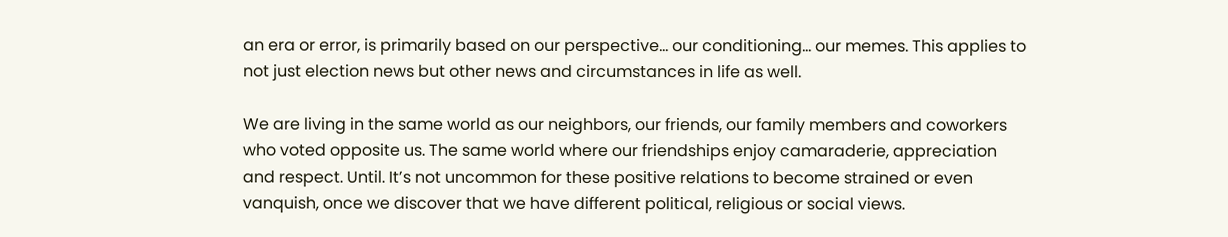an era or error, is primarily based on our perspective… our conditioning… our memes. This applies to not just election news but other news and circumstances in life as well.

We are living in the same world as our neighbors, our friends, our family members and coworkers who voted opposite us. The same world where our friendships enjoy camaraderie, appreciation and respect. Until. It’s not uncommon for these positive relations to become strained or even vanquish, once we discover that we have different political, religious or social views.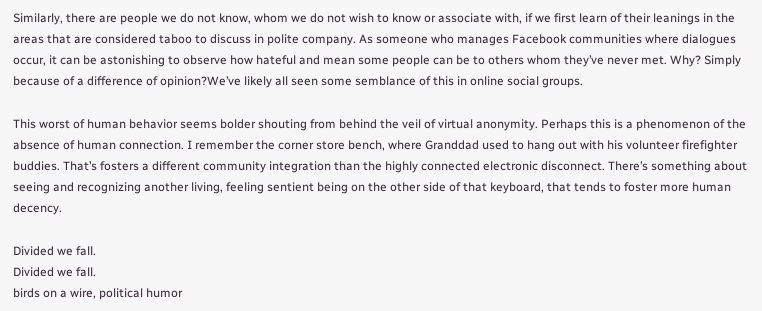Similarly, there are people we do not know, whom we do not wish to know or associate with, if we first learn of their leanings in the areas that are considered taboo to discuss in polite company. As someone who manages Facebook communities where dialogues occur, it can be astonishing to observe how hateful and mean some people can be to others whom they’ve never met. Why? Simply because of a difference of opinion?We’ve likely all seen some semblance of this in online social groups.

This worst of human behavior seems bolder shouting from behind the veil of virtual anonymity. Perhaps this is a phenomenon of the absence of human connection. I remember the corner store bench, where Granddad used to hang out with his volunteer firefighter buddies. That’s fosters a different community integration than the highly connected electronic disconnect. There’s something about seeing and recognizing another living, feeling sentient being on the other side of that keyboard, that tends to foster more human decency.

Divided we fall.
Divided we fall.
birds on a wire, political humor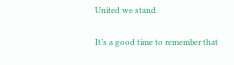United we stand.

It’s a good time to remember that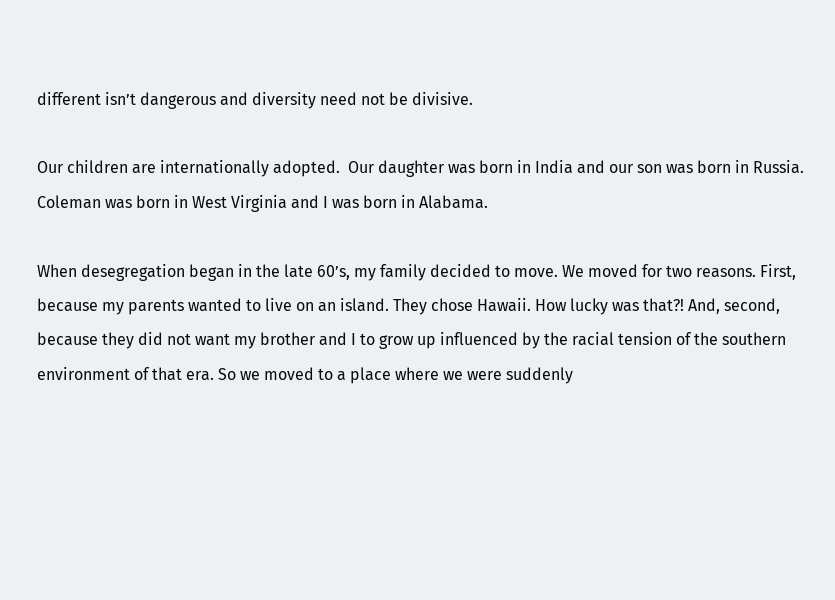different isn’t dangerous and diversity need not be divisive.

Our children are internationally adopted.  Our daughter was born in India and our son was born in Russia. Coleman was born in West Virginia and I was born in Alabama.

When desegregation began in the late 60’s, my family decided to move. We moved for two reasons. First, because my parents wanted to live on an island. They chose Hawaii. How lucky was that?! And, second, because they did not want my brother and I to grow up influenced by the racial tension of the southern environment of that era. So we moved to a place where we were suddenly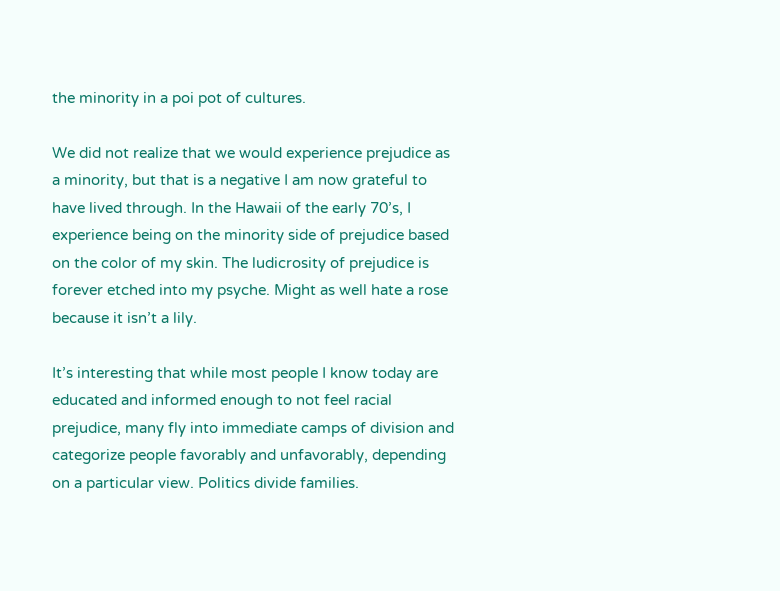the minority in a poi pot of cultures.

We did not realize that we would experience prejudice as a minority, but that is a negative I am now grateful to have lived through. In the Hawaii of the early 70’s, I experience being on the minority side of prejudice based on the color of my skin. The ludicrosity of prejudice is forever etched into my psyche. Might as well hate a rose because it isn’t a lily.

It’s interesting that while most people I know today are educated and informed enough to not feel racial prejudice, many fly into immediate camps of division and categorize people favorably and unfavorably, depending on a particular view. Politics divide families.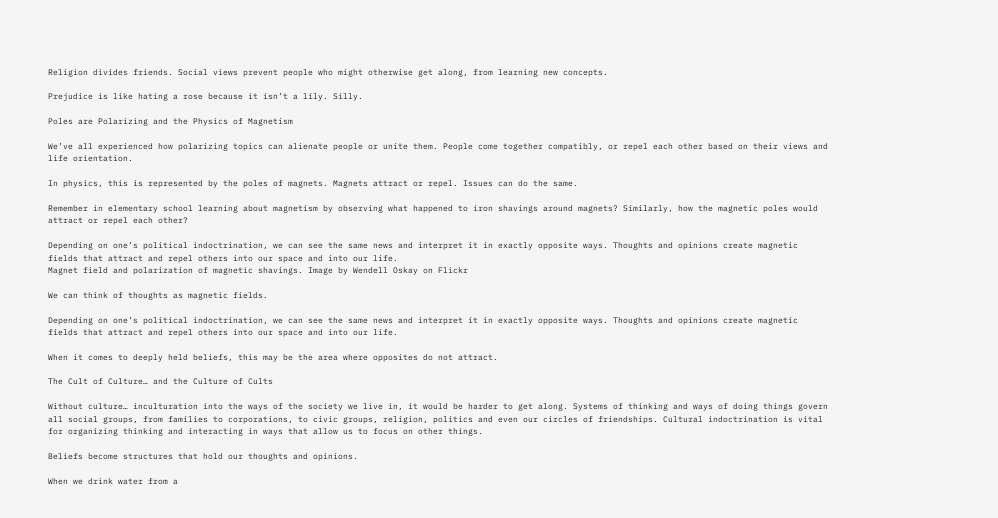Religion divides friends. Social views prevent people who might otherwise get along, from learning new concepts.

Prejudice is like hating a rose because it isn’t a lily. Silly.

Poles are Polarizing and the Physics of Magnetism

We’ve all experienced how polarizing topics can alienate people or unite them. People come together compatibly, or repel each other based on their views and life orientation.

In physics, this is represented by the poles of magnets. Magnets attract or repel. Issues can do the same.

Remember in elementary school learning about magnetism by observing what happened to iron shavings around magnets? Similarly, how the magnetic poles would attract or repel each other?

Depending on one’s political indoctrination, we can see the same news and interpret it in exactly opposite ways. Thoughts and opinions create magnetic fields that attract and repel others into our space and into our life.
Magnet field and polarization of magnetic shavings. Image by Wendell Oskay on Flickr

We can think of thoughts as magnetic fields.

Depending on one’s political indoctrination, we can see the same news and interpret it in exactly opposite ways. Thoughts and opinions create magnetic fields that attract and repel others into our space and into our life.

When it comes to deeply held beliefs, this may be the area where opposites do not attract.

The Cult of Culture… and the Culture of Cults

Without culture… inculturation into the ways of the society we live in, it would be harder to get along. Systems of thinking and ways of doing things govern all social groups, from families to corporations, to civic groups, religion, politics and even our circles of friendships. Cultural indoctrination is vital for organizing thinking and interacting in ways that allow us to focus on other things.

Beliefs become structures that hold our thoughts and opinions.

When we drink water from a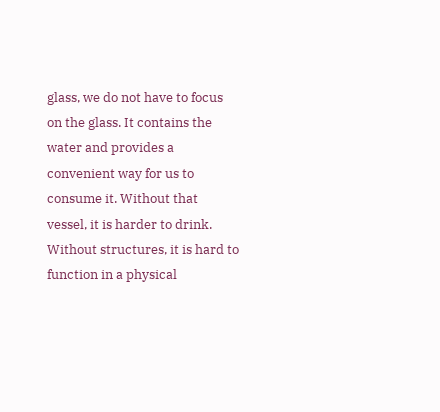glass, we do not have to focus on the glass. It contains the water and provides a convenient way for us to consume it. Without that vessel, it is harder to drink. Without structures, it is hard to function in a physical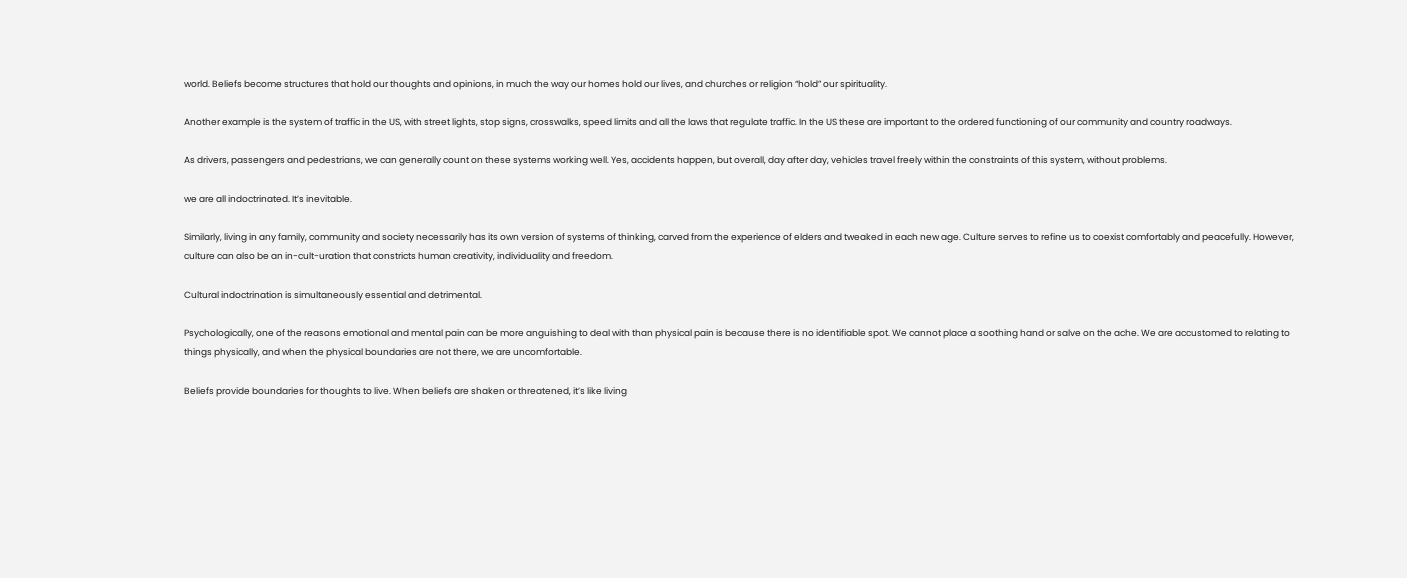world. Beliefs become structures that hold our thoughts and opinions, in much the way our homes hold our lives, and churches or religion “hold” our spirituality.

Another example is the system of traffic in the US, with street lights, stop signs, crosswalks, speed limits and all the laws that regulate traffic. In the US these are important to the ordered functioning of our community and country roadways.

As drivers, passengers and pedestrians, we can generally count on these systems working well. Yes, accidents happen, but overall, day after day, vehicles travel freely within the constraints of this system, without problems.

we are all indoctrinated. It’s inevitable.

Similarly, living in any family, community and society necessarily has its own version of systems of thinking, carved from the experience of elders and tweaked in each new age. Culture serves to refine us to coexist comfortably and peacefully. However, culture can also be an in-cult-uration that constricts human creativity, individuality and freedom.

Cultural indoctrination is simultaneously essential and detrimental.

Psychologically, one of the reasons emotional and mental pain can be more anguishing to deal with than physical pain is because there is no identifiable spot. We cannot place a soothing hand or salve on the ache. We are accustomed to relating to things physically, and when the physical boundaries are not there, we are uncomfortable.

Beliefs provide boundaries for thoughts to live. When beliefs are shaken or threatened, it’s like living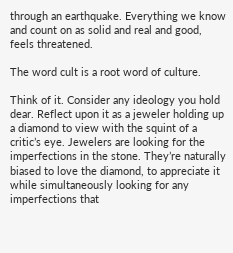through an earthquake. Everything we know and count on as solid and real and good, feels threatened.

The word cult is a root word of culture.

Think of it. Consider any ideology you hold dear. Reflect upon it as a jeweler holding up a diamond to view with the squint of a critic’s eye. Jewelers are looking for the imperfections in the stone. They’re naturally biased to love the diamond, to appreciate it while simultaneously looking for any imperfections that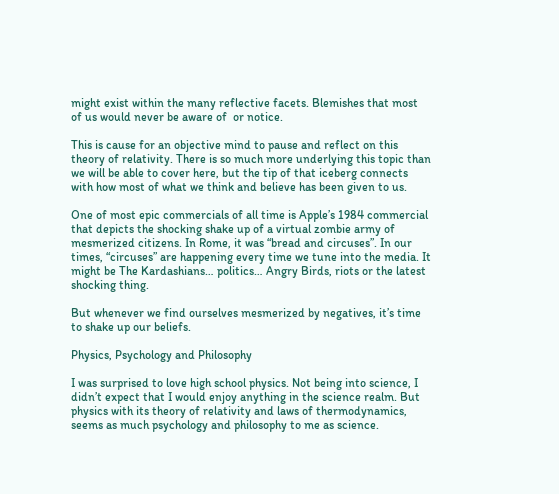might exist within the many reflective facets. Blemishes that most of us would never be aware of  or notice.

This is cause for an objective mind to pause and reflect on this theory of relativity. There is so much more underlying this topic than we will be able to cover here, but the tip of that iceberg connects with how most of what we think and believe has been given to us.

One of most epic commercials of all time is Apple’s 1984 commercial that depicts the shocking shake up of a virtual zombie army of mesmerized citizens. In Rome, it was “bread and circuses”. In our times, “circuses” are happening every time we tune into the media. It might be The Kardashians… politics… Angry Birds, riots or the latest shocking thing.

But whenever we find ourselves mesmerized by negatives, it’s time to shake up our beliefs.

Physics, Psychology and Philosophy

I was surprised to love high school physics. Not being into science, I didn’t expect that I would enjoy anything in the science realm. But physics with its theory of relativity and laws of thermodynamics, seems as much psychology and philosophy to me as science.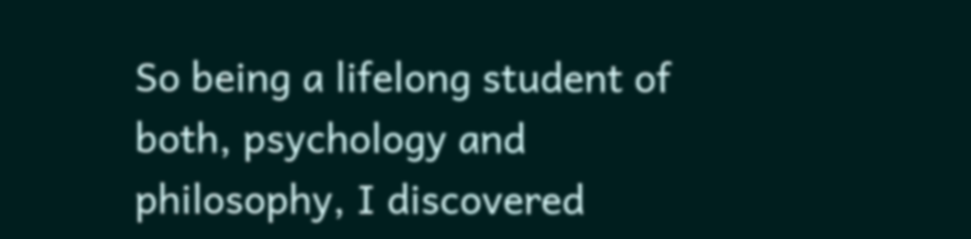So being a lifelong student of both, psychology and philosophy, I discovered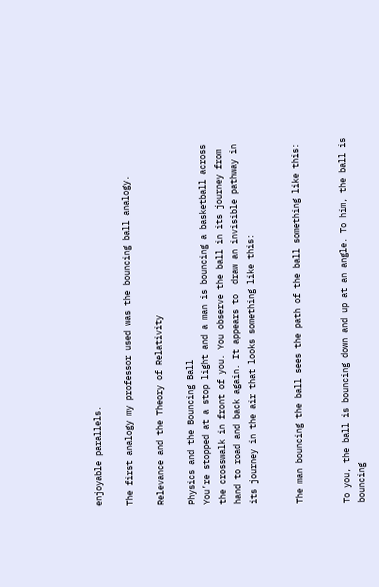enjoyable parallels.

The first analogy my professor used was the bouncing ball analogy.

Relevance and the Theory of Relativity

Physics and the Bouncing Ball
You’re stopped at a stop light and a man is bouncing a basketball across the crosswalk in front of you. You observe the ball in its journey from hand to road and back again. It appears to  draw an invisible pathway in its journey in the air that looks something like this:


The man bouncing the ball sees the path of the ball something like this:


To you, the ball is bouncing down and up at an angle. To him, the ball is bouncing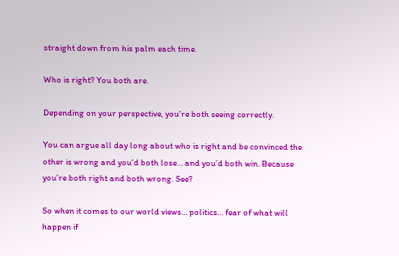straight down from his palm each time.

Who is right? You both are.

Depending on your perspective, you’re both seeing correctly.

You can argue all day long about who is right and be convinced the other is wrong and you’d both lose… and you’d both win. Because you’re both right and both wrong. See?

So when it comes to our world views… politics… fear of what will happen if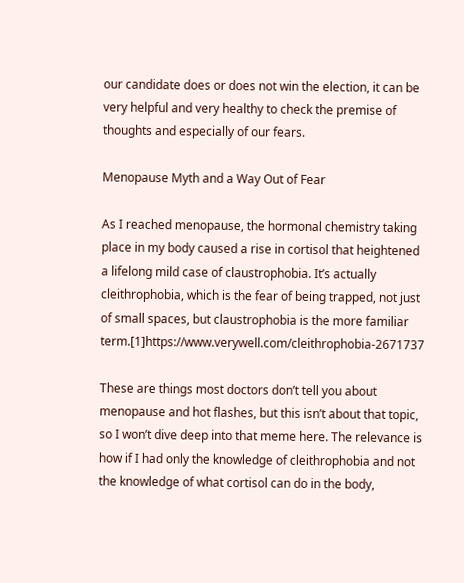our candidate does or does not win the election, it can be very helpful and very healthy to check the premise of thoughts and especially of our fears.

Menopause Myth and a Way Out of Fear

As I reached menopause, the hormonal chemistry taking place in my body caused a rise in cortisol that heightened a lifelong mild case of claustrophobia. It’s actually cleithrophobia, which is the fear of being trapped, not just of small spaces, but claustrophobia is the more familiar term.[1]https://www.verywell.com/cleithrophobia-2671737

These are things most doctors don’t tell you about menopause and hot flashes, but this isn’t about that topic, so I won’t dive deep into that meme here. The relevance is how if I had only the knowledge of cleithrophobia and not the knowledge of what cortisol can do in the body,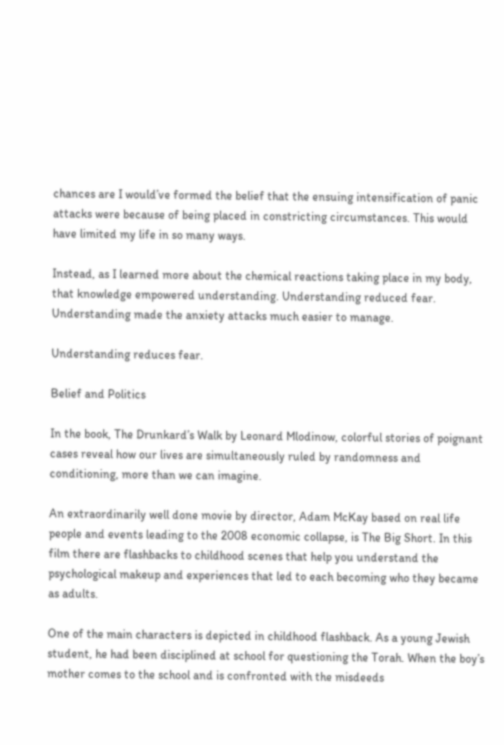chances are I would’ve formed the belief that the ensuing intensification of panic attacks were because of being placed in constricting circumstances. This would have limited my life in so many ways.

Instead, as I learned more about the chemical reactions taking place in my body, that knowledge empowered understanding. Understanding reduced fear. Understanding made the anxiety attacks much easier to manage.

Understanding reduces fear.

Belief and Politics

In the book, The Drunkard’s Walk by Leonard Mlodinow, colorful stories of poignant cases reveal how our lives are simultaneously ruled by randomness and conditioning, more than we can imagine.

An extraordinarily well done movie by director, Adam McKay based on real life people and events leading to the 2008 economic collapse, is The Big Short. In this film there are flashbacks to childhood scenes that help you understand the psychological makeup and experiences that led to each becoming who they became as adults.

One of the main characters is depicted in childhood flashback. As a young Jewish student, he had been disciplined at school for questioning the Torah. When the boy’s mother comes to the school and is confronted with the misdeeds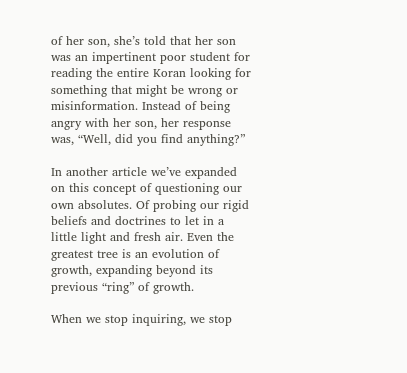of her son, she’s told that her son was an impertinent poor student for reading the entire Koran looking for something that might be wrong or misinformation. Instead of being angry with her son, her response was, “Well, did you find anything?”

In another article we’ve expanded on this concept of questioning our own absolutes. Of probing our rigid beliefs and doctrines to let in a little light and fresh air. Even the greatest tree is an evolution of growth, expanding beyond its previous “ring” of growth.

When we stop inquiring, we stop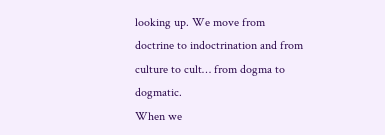looking up. We move from doctrine to indoctrination and from culture to cult… from dogma to dogmatic.
When we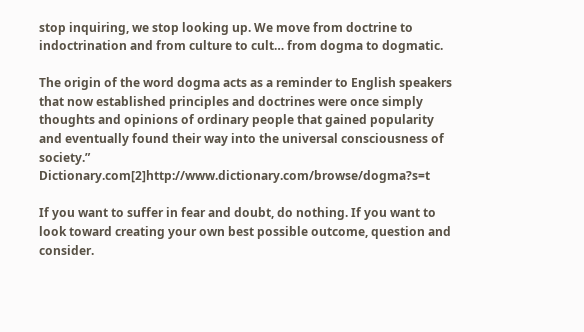stop inquiring, we stop looking up. We move from doctrine to indoctrination and from culture to cult… from dogma to dogmatic.

The origin of the word dogma acts as a reminder to English speakers that now established principles and doctrines were once simply thoughts and opinions of ordinary people that gained popularity and eventually found their way into the universal consciousness of society.” Dictionary.com[2]http://www.dictionary.com/browse/dogma?s=t

If you want to suffer in fear and doubt, do nothing. If you want to look toward creating your own best possible outcome, question and consider.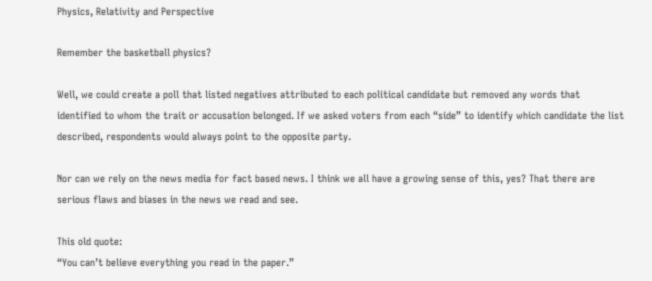Physics, Relativity and Perspective

Remember the basketball physics?

Well, we could create a poll that listed negatives attributed to each political candidate but removed any words that identified to whom the trait or accusation belonged. If we asked voters from each “side” to identify which candidate the list described, respondents would always point to the opposite party.

Nor can we rely on the news media for fact based news. I think we all have a growing sense of this, yes? That there are serious flaws and biases in the news we read and see.

This old quote:
“You can’t believe everything you read in the paper.”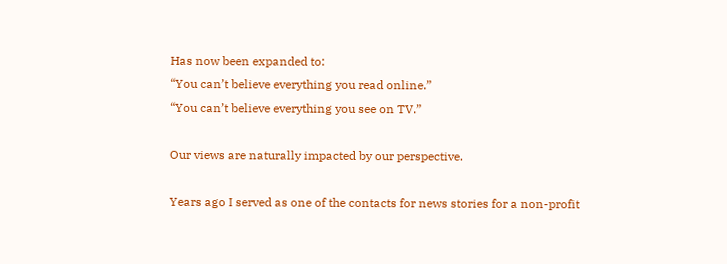Has now been expanded to:
“You can’t believe everything you read online.”
“You can’t believe everything you see on TV.”

Our views are naturally impacted by our perspective.

Years ago I served as one of the contacts for news stories for a non-profit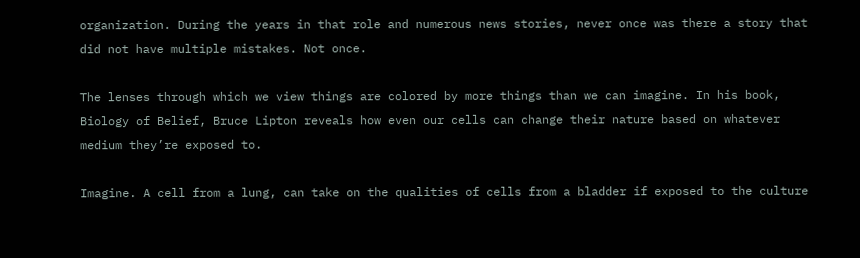organization. During the years in that role and numerous news stories, never once was there a story that did not have multiple mistakes. Not once.

The lenses through which we view things are colored by more things than we can imagine. In his book, Biology of Belief, Bruce Lipton reveals how even our cells can change their nature based on whatever medium they’re exposed to.

Imagine. A cell from a lung, can take on the qualities of cells from a bladder if exposed to the culture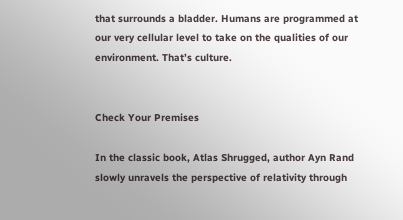that surrounds a bladder. Humans are programmed at our very cellular level to take on the qualities of our environment. That’s culture.


Check Your Premises

In the classic book, Atlas Shrugged, author Ayn Rand slowly unravels the perspective of relativity through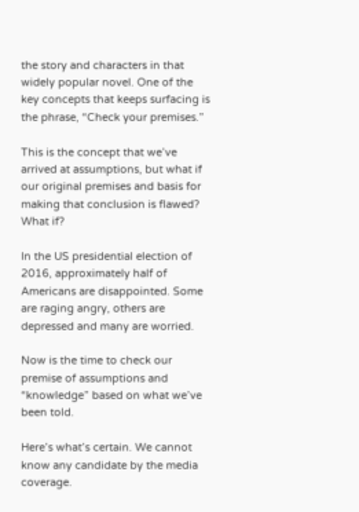the story and characters in that widely popular novel. One of the key concepts that keeps surfacing is the phrase, “Check your premises.”

This is the concept that we’ve arrived at assumptions, but what if our original premises and basis for making that conclusion is flawed? What if?

In the US presidential election of 2016, approximately half of Americans are disappointed. Some are raging angry, others are depressed and many are worried.

Now is the time to check our premise of assumptions and “knowledge” based on what we’ve been told.

Here’s what’s certain. We cannot know any candidate by the media coverage.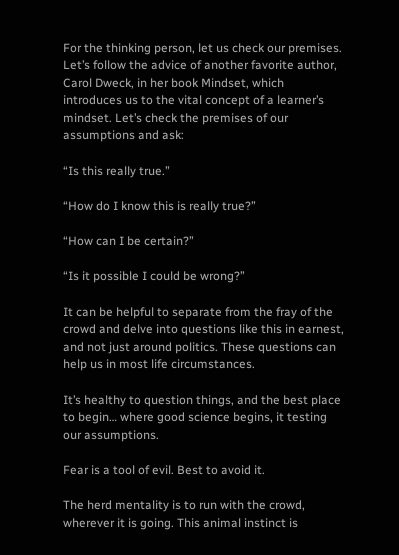For the thinking person, let us check our premises. Let’s follow the advice of another favorite author, Carol Dweck, in her book Mindset, which introduces us to the vital concept of a learner’s mindset. Let’s check the premises of our assumptions and ask:

“Is this really true.”

“How do I know this is really true?”

“How can I be certain?”

“Is it possible I could be wrong?”

It can be helpful to separate from the fray of the crowd and delve into questions like this in earnest, and not just around politics. These questions can help us in most life circumstances.

It’s healthy to question things, and the best place to begin… where good science begins, it testing our assumptions.

Fear is a tool of evil. Best to avoid it.

The herd mentality is to run with the crowd, wherever it is going. This animal instinct is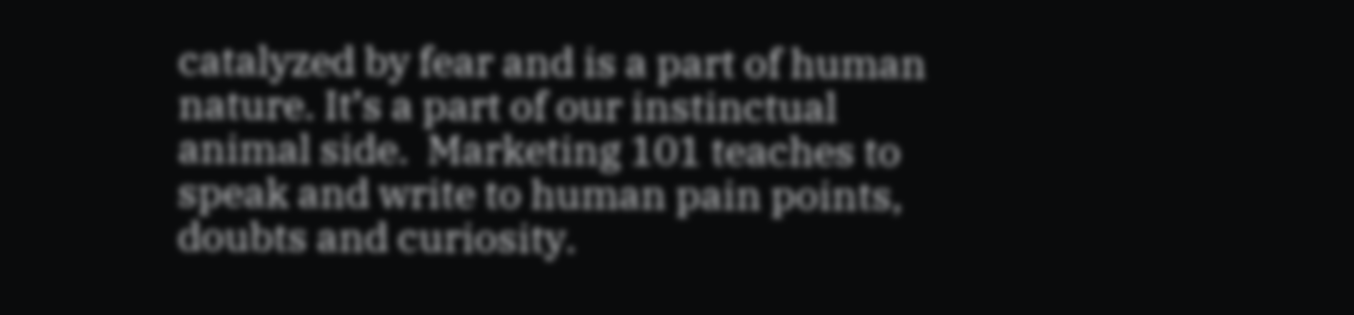catalyzed by fear and is a part of human nature. It’s a part of our instinctual animal side.  Marketing 101 teaches to speak and write to human pain points, doubts and curiosity.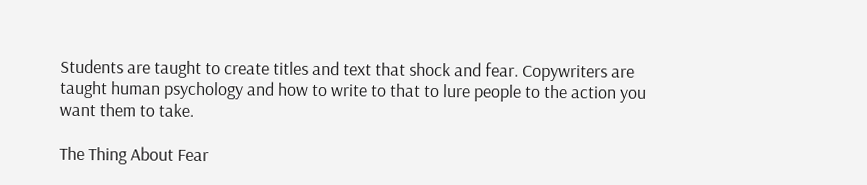Students are taught to create titles and text that shock and fear. Copywriters are taught human psychology and how to write to that to lure people to the action you want them to take.

The Thing About Fear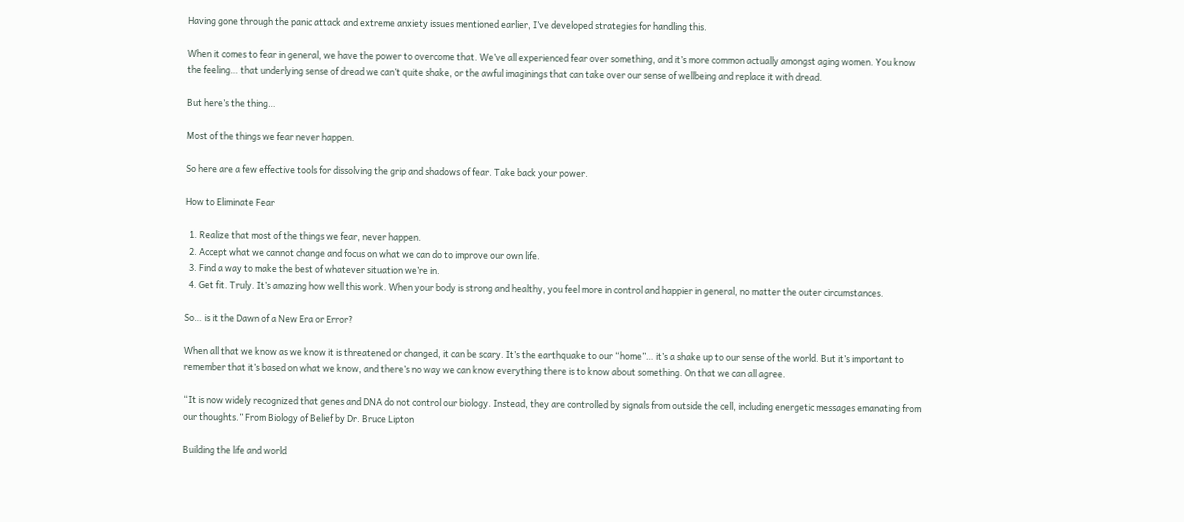Having gone through the panic attack and extreme anxiety issues mentioned earlier, I’ve developed strategies for handling this.

When it comes to fear in general, we have the power to overcome that. We’ve all experienced fear over something, and it’s more common actually amongst aging women. You know the feeling… that underlying sense of dread we can’t quite shake, or the awful imaginings that can take over our sense of wellbeing and replace it with dread.

But here’s the thing…

Most of the things we fear never happen.

So here are a few effective tools for dissolving the grip and shadows of fear. Take back your power.

How to Eliminate Fear

  1. Realize that most of the things we fear, never happen.
  2. Accept what we cannot change and focus on what we can do to improve our own life.
  3. Find a way to make the best of whatever situation we’re in.
  4. Get fit. Truly. It’s amazing how well this work. When your body is strong and healthy, you feel more in control and happier in general, no matter the outer circumstances.

So… is it the Dawn of a New Era or Error?

When all that we know as we know it is threatened or changed, it can be scary. It’s the earthquake to our “home”… it’s a shake up to our sense of the world. But it’s important to remember that it’s based on what we know, and there’s no way we can know everything there is to know about something. On that we can all agree.

“It is now widely recognized that genes and DNA do not control our biology. Instead, they are controlled by signals from outside the cell, including energetic messages emanating from our thoughts.” From Biology of Belief by Dr. Bruce Lipton

Building the life and world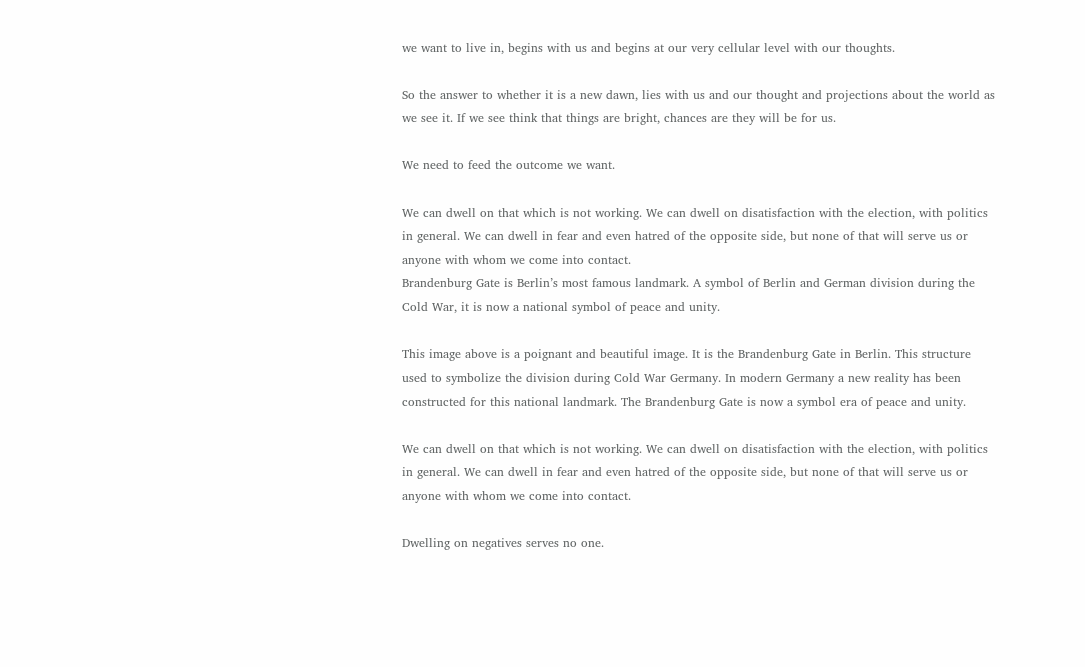we want to live in, begins with us and begins at our very cellular level with our thoughts.

So the answer to whether it is a new dawn, lies with us and our thought and projections about the world as we see it. If we see think that things are bright, chances are they will be for us.

We need to feed the outcome we want.

We can dwell on that which is not working. We can dwell on disatisfaction with the election, with politics in general. We can dwell in fear and even hatred of the opposite side, but none of that will serve us or anyone with whom we come into contact.
Brandenburg Gate is Berlin’s most famous landmark. A symbol of Berlin and German division during the Cold War, it is now a national symbol of peace and unity.

This image above is a poignant and beautiful image. It is the Brandenburg Gate in Berlin. This structure used to symbolize the division during Cold War Germany. In modern Germany a new reality has been constructed for this national landmark. The Brandenburg Gate is now a symbol era of peace and unity.

We can dwell on that which is not working. We can dwell on disatisfaction with the election, with politics in general. We can dwell in fear and even hatred of the opposite side, but none of that will serve us or anyone with whom we come into contact.

Dwelling on negatives serves no one.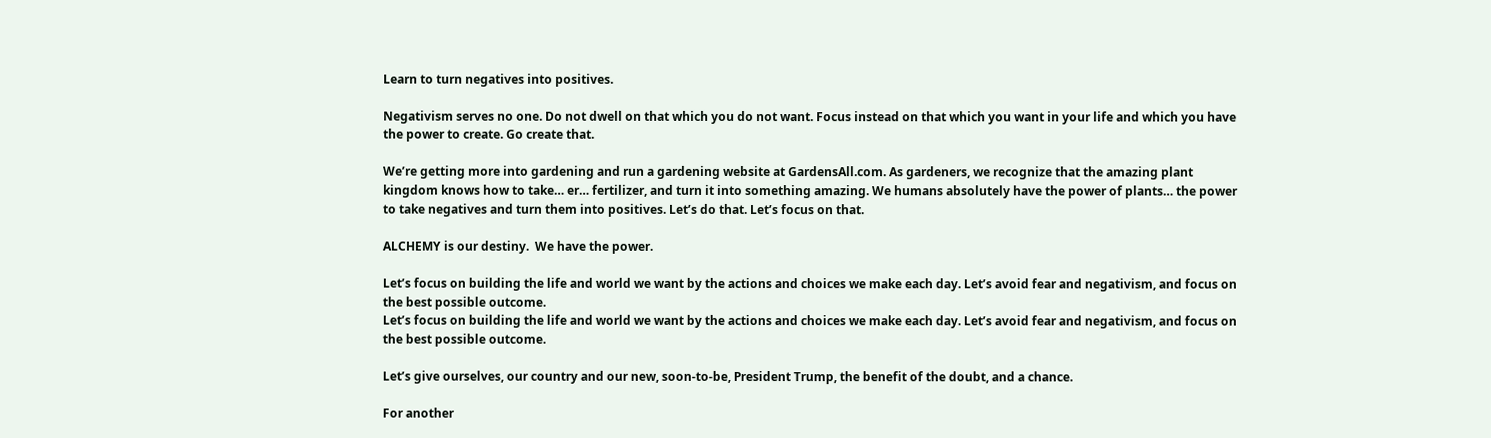Learn to turn negatives into positives.

Negativism serves no one. Do not dwell on that which you do not want. Focus instead on that which you want in your life and which you have the power to create. Go create that.

We’re getting more into gardening and run a gardening website at GardensAll.com. As gardeners, we recognize that the amazing plant kingdom knows how to take… er… fertilizer, and turn it into something amazing. We humans absolutely have the power of plants… the power to take negatives and turn them into positives. Let’s do that. Let’s focus on that.

ALCHEMY is our destiny.  We have the power.

Let’s focus on building the life and world we want by the actions and choices we make each day. Let’s avoid fear and negativism, and focus on the best possible outcome.
Let’s focus on building the life and world we want by the actions and choices we make each day. Let’s avoid fear and negativism, and focus on the best possible outcome.

Let’s give ourselves, our country and our new, soon-to-be, President Trump, the benefit of the doubt, and a chance.

For another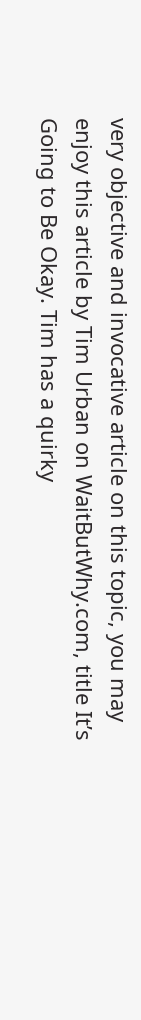very objective and invocative article on this topic, you may enjoy this article by Tim Urban on WaitButWhy.com, title It’s Going to Be Okay. Tim has a quirky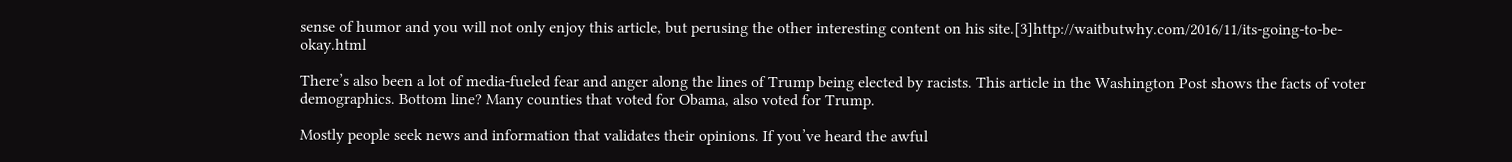sense of humor and you will not only enjoy this article, but perusing the other interesting content on his site.[3]http://waitbutwhy.com/2016/11/its-going-to-be-okay.html

There’s also been a lot of media-fueled fear and anger along the lines of Trump being elected by racists. This article in the Washington Post shows the facts of voter demographics. Bottom line? Many counties that voted for Obama, also voted for Trump.

Mostly people seek news and information that validates their opinions. If you’ve heard the awful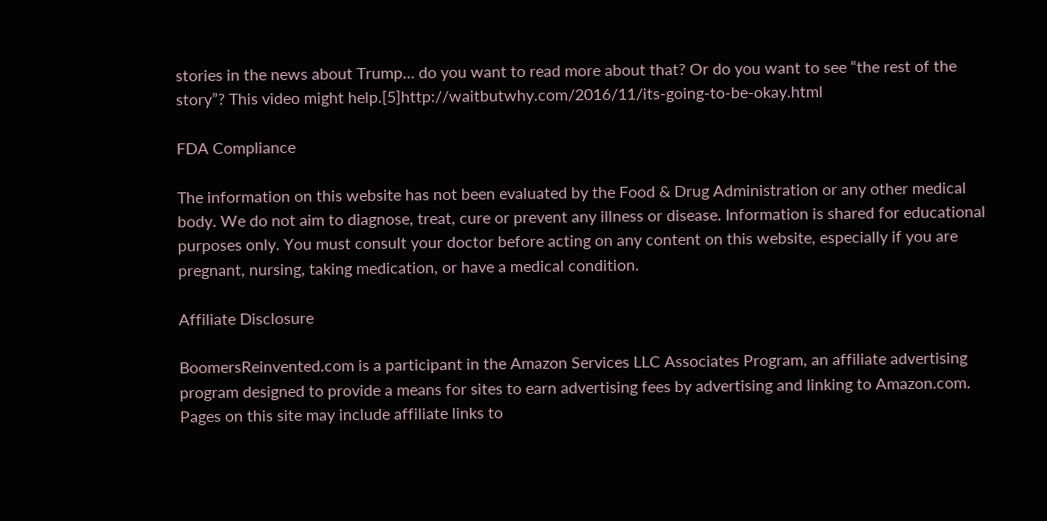stories in the news about Trump… do you want to read more about that? Or do you want to see “the rest of the story”? This video might help.[5]http://waitbutwhy.com/2016/11/its-going-to-be-okay.html

FDA Compliance

The information on this website has not been evaluated by the Food & Drug Administration or any other medical body. We do not aim to diagnose, treat, cure or prevent any illness or disease. Information is shared for educational purposes only. You must consult your doctor before acting on any content on this website, especially if you are pregnant, nursing, taking medication, or have a medical condition.

Affiliate Disclosure

BoomersReinvented.com is a participant in the Amazon Services LLC Associates Program, an affiliate advertising program designed to provide a means for sites to earn advertising fees by advertising and linking to Amazon.com. Pages on this site may include affiliate links to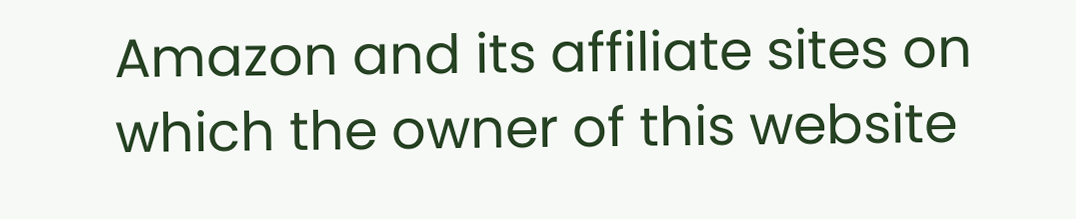Amazon and its affiliate sites on which the owner of this website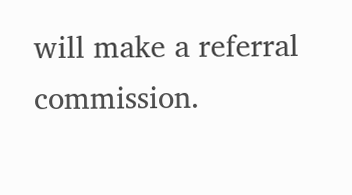will make a referral commission.